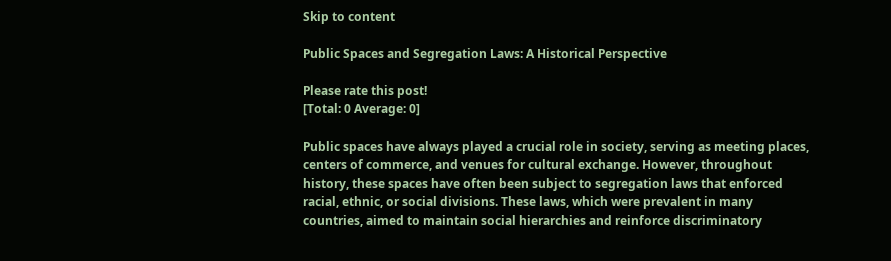Skip to content

Public Spaces and Segregation Laws: A Historical Perspective

Please rate this post!
[Total: 0 Average: 0]

Public spaces have always played a crucial role in society, serving as meeting places, centers of commerce, and venues for cultural exchange. However, throughout history, these spaces have often been subject to segregation laws that enforced racial, ethnic, or social divisions. These laws, which were prevalent in many countries, aimed to maintain social hierarchies and reinforce discriminatory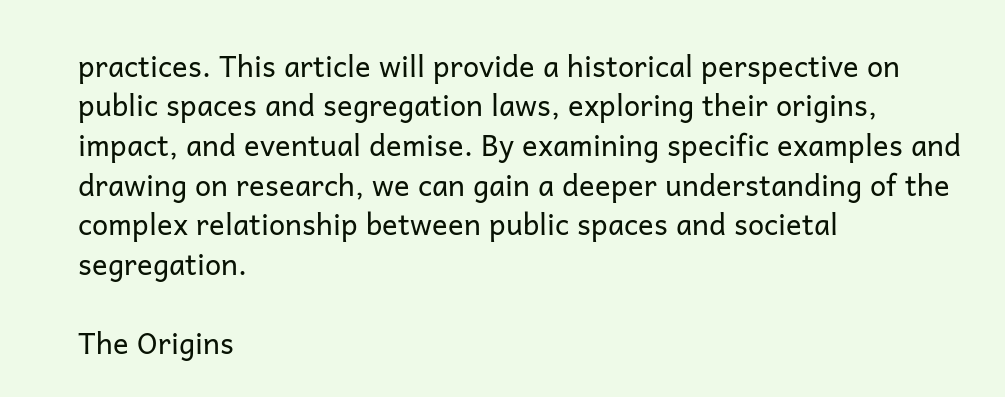practices. This article will provide a historical perspective on public spaces and segregation laws, exploring their origins, impact, and eventual demise. By examining specific examples and drawing on research, we can gain a deeper understanding of the complex relationship between public spaces and societal segregation.

The Origins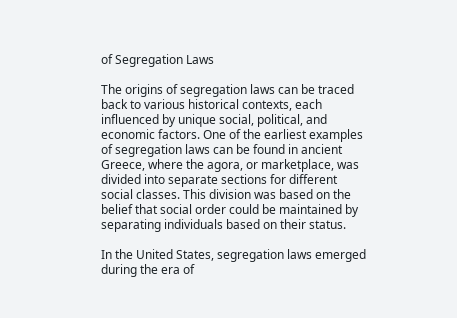of Segregation Laws

The origins of segregation laws can be traced back to various historical contexts, each influenced by unique social, political, and economic factors. One of the earliest examples of segregation laws can be found in ancient Greece, where the agora, or marketplace, was divided into separate sections for different social classes. This division was based on the belief that social order could be maintained by separating individuals based on their status.

In the United States, segregation laws emerged during the era of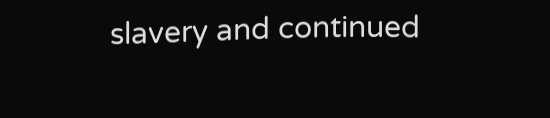slavery and continued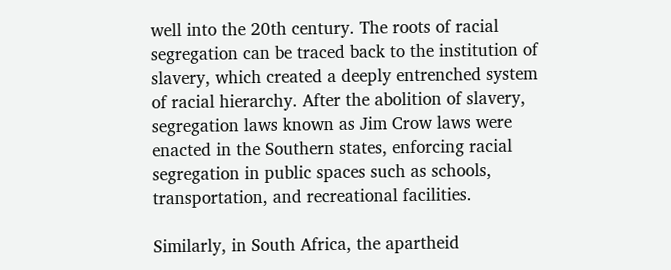well into the 20th century. The roots of racial segregation can be traced back to the institution of slavery, which created a deeply entrenched system of racial hierarchy. After the abolition of slavery, segregation laws known as Jim Crow laws were enacted in the Southern states, enforcing racial segregation in public spaces such as schools, transportation, and recreational facilities.

Similarly, in South Africa, the apartheid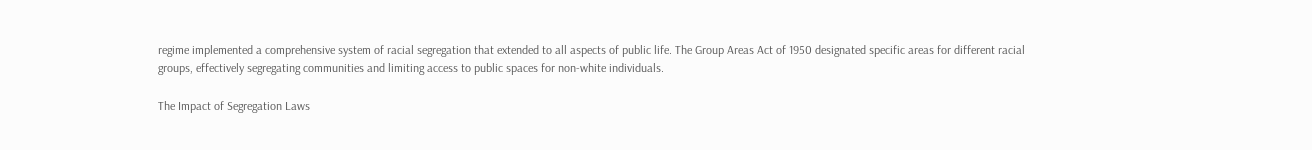regime implemented a comprehensive system of racial segregation that extended to all aspects of public life. The Group Areas Act of 1950 designated specific areas for different racial groups, effectively segregating communities and limiting access to public spaces for non-white individuals.

The Impact of Segregation Laws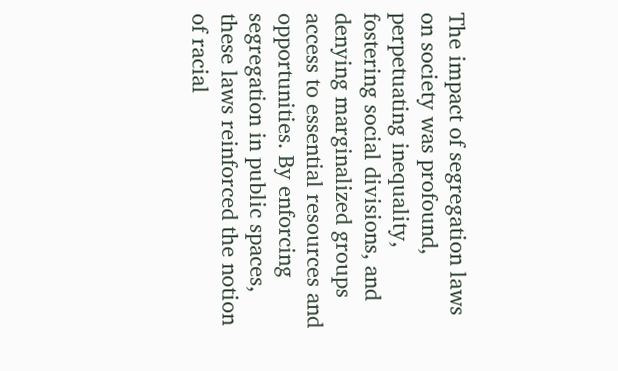The impact of segregation laws on society was profound, perpetuating inequality, fostering social divisions, and denying marginalized groups access to essential resources and opportunities. By enforcing segregation in public spaces, these laws reinforced the notion of racial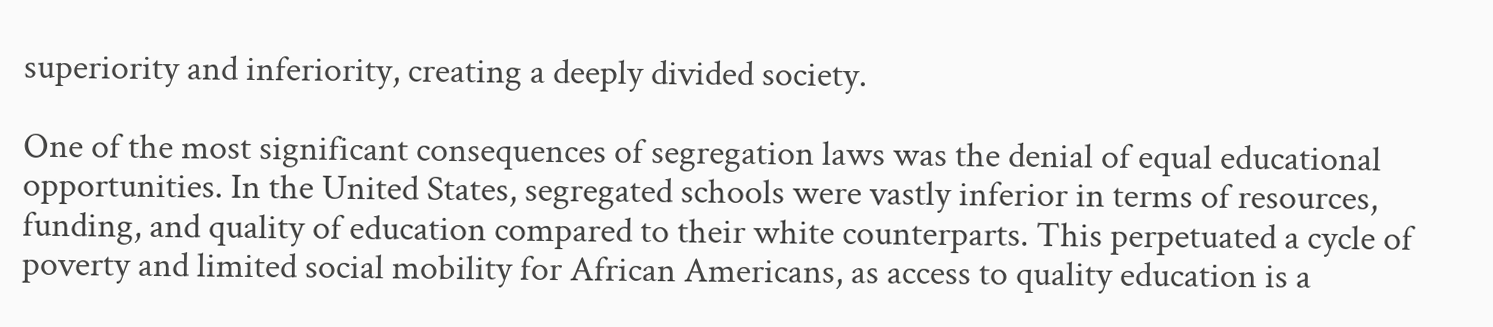superiority and inferiority, creating a deeply divided society.

One of the most significant consequences of segregation laws was the denial of equal educational opportunities. In the United States, segregated schools were vastly inferior in terms of resources, funding, and quality of education compared to their white counterparts. This perpetuated a cycle of poverty and limited social mobility for African Americans, as access to quality education is a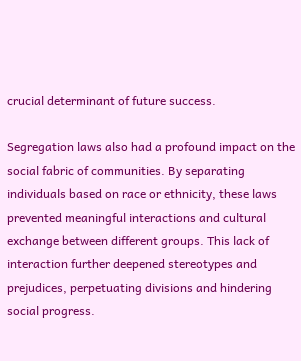crucial determinant of future success.

Segregation laws also had a profound impact on the social fabric of communities. By separating individuals based on race or ethnicity, these laws prevented meaningful interactions and cultural exchange between different groups. This lack of interaction further deepened stereotypes and prejudices, perpetuating divisions and hindering social progress.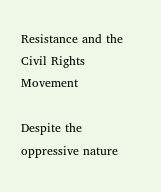Resistance and the Civil Rights Movement

Despite the oppressive nature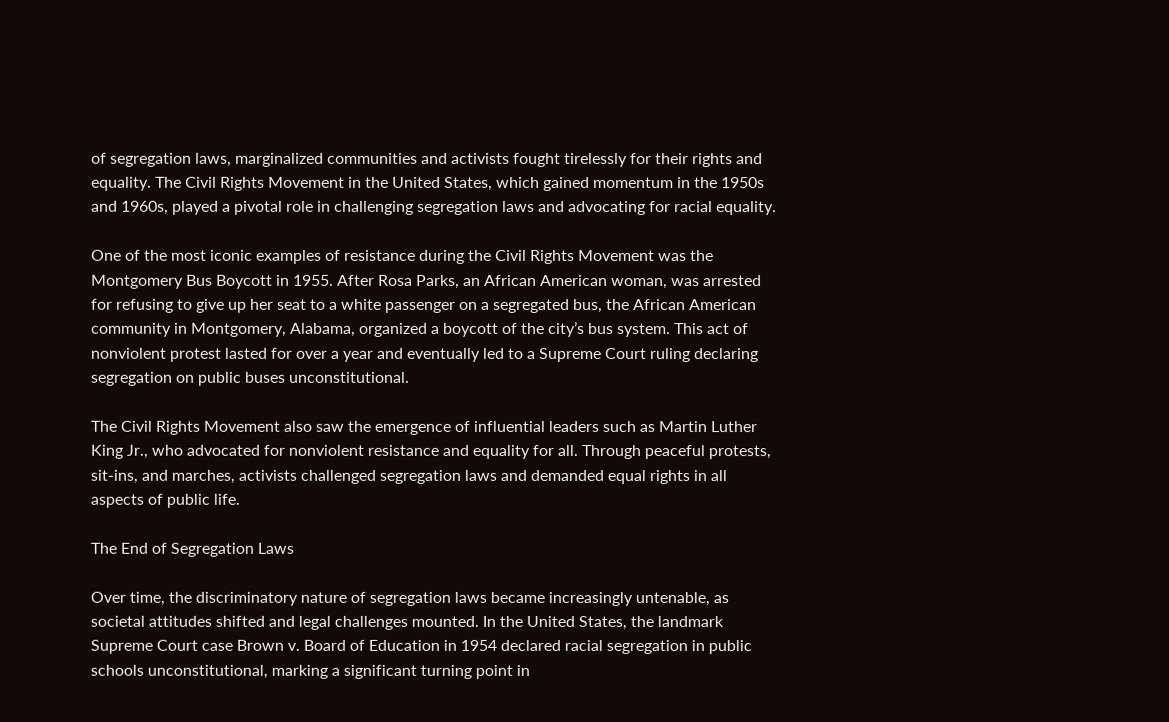of segregation laws, marginalized communities and activists fought tirelessly for their rights and equality. The Civil Rights Movement in the United States, which gained momentum in the 1950s and 1960s, played a pivotal role in challenging segregation laws and advocating for racial equality.

One of the most iconic examples of resistance during the Civil Rights Movement was the Montgomery Bus Boycott in 1955. After Rosa Parks, an African American woman, was arrested for refusing to give up her seat to a white passenger on a segregated bus, the African American community in Montgomery, Alabama, organized a boycott of the city’s bus system. This act of nonviolent protest lasted for over a year and eventually led to a Supreme Court ruling declaring segregation on public buses unconstitutional.

The Civil Rights Movement also saw the emergence of influential leaders such as Martin Luther King Jr., who advocated for nonviolent resistance and equality for all. Through peaceful protests, sit-ins, and marches, activists challenged segregation laws and demanded equal rights in all aspects of public life.

The End of Segregation Laws

Over time, the discriminatory nature of segregation laws became increasingly untenable, as societal attitudes shifted and legal challenges mounted. In the United States, the landmark Supreme Court case Brown v. Board of Education in 1954 declared racial segregation in public schools unconstitutional, marking a significant turning point in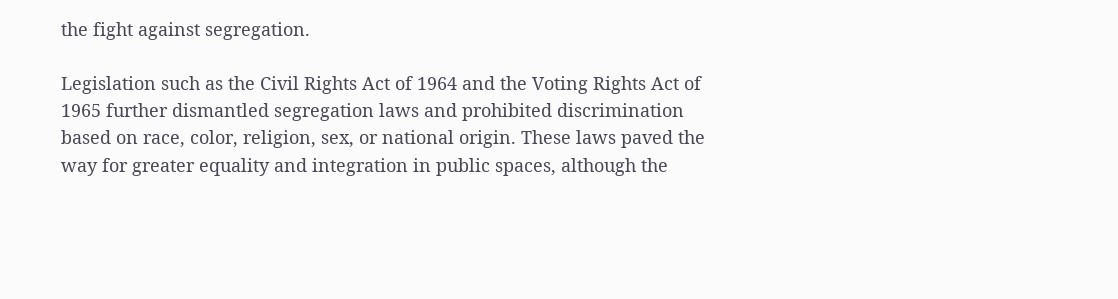the fight against segregation.

Legislation such as the Civil Rights Act of 1964 and the Voting Rights Act of 1965 further dismantled segregation laws and prohibited discrimination based on race, color, religion, sex, or national origin. These laws paved the way for greater equality and integration in public spaces, although the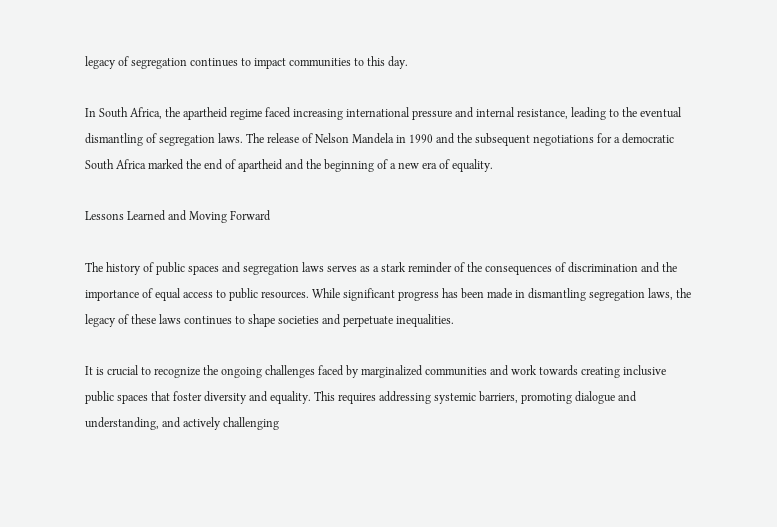legacy of segregation continues to impact communities to this day.

In South Africa, the apartheid regime faced increasing international pressure and internal resistance, leading to the eventual dismantling of segregation laws. The release of Nelson Mandela in 1990 and the subsequent negotiations for a democratic South Africa marked the end of apartheid and the beginning of a new era of equality.

Lessons Learned and Moving Forward

The history of public spaces and segregation laws serves as a stark reminder of the consequences of discrimination and the importance of equal access to public resources. While significant progress has been made in dismantling segregation laws, the legacy of these laws continues to shape societies and perpetuate inequalities.

It is crucial to recognize the ongoing challenges faced by marginalized communities and work towards creating inclusive public spaces that foster diversity and equality. This requires addressing systemic barriers, promoting dialogue and understanding, and actively challenging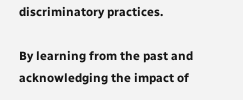discriminatory practices.

By learning from the past and acknowledging the impact of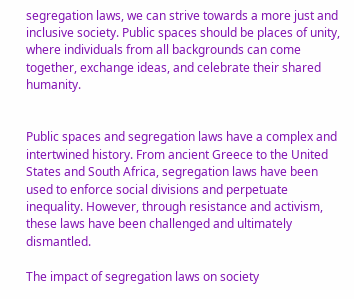segregation laws, we can strive towards a more just and inclusive society. Public spaces should be places of unity, where individuals from all backgrounds can come together, exchange ideas, and celebrate their shared humanity.


Public spaces and segregation laws have a complex and intertwined history. From ancient Greece to the United States and South Africa, segregation laws have been used to enforce social divisions and perpetuate inequality. However, through resistance and activism, these laws have been challenged and ultimately dismantled.

The impact of segregation laws on society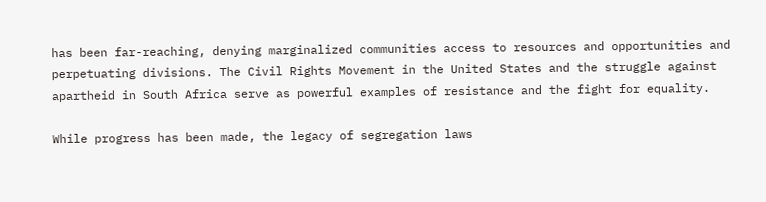has been far-reaching, denying marginalized communities access to resources and opportunities and perpetuating divisions. The Civil Rights Movement in the United States and the struggle against apartheid in South Africa serve as powerful examples of resistance and the fight for equality.

While progress has been made, the legacy of segregation laws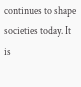continues to shape societies today. It is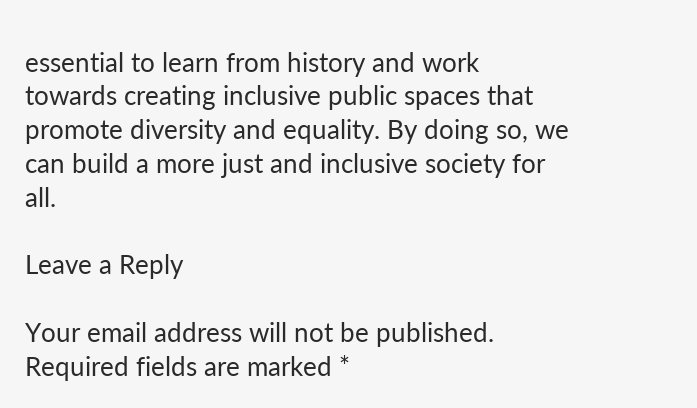essential to learn from history and work towards creating inclusive public spaces that promote diversity and equality. By doing so, we can build a more just and inclusive society for all.

Leave a Reply

Your email address will not be published. Required fields are marked *